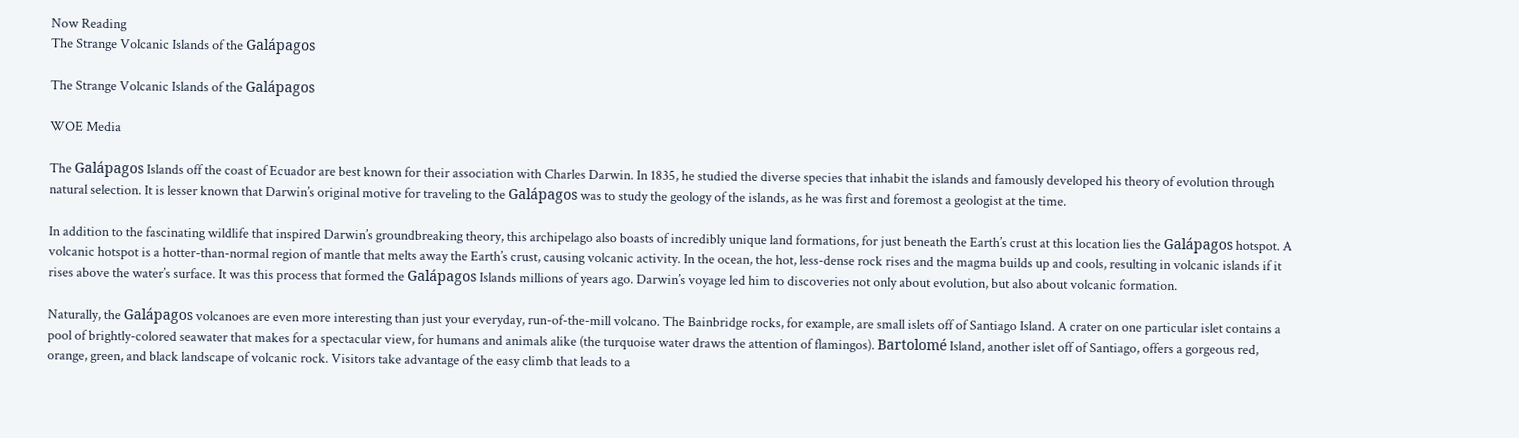Now Reading
The Strange Volcanic Islands of the Galápagos

The Strange Volcanic Islands of the Galápagos

WOE Media

The Galápagos Islands off the coast of Ecuador are best known for their association with Charles Darwin. In 1835, he studied the diverse species that inhabit the islands and famously developed his theory of evolution through natural selection. It is lesser known that Darwin’s original motive for traveling to the Galápagos was to study the geology of the islands, as he was first and foremost a geologist at the time.

In addition to the fascinating wildlife that inspired Darwin’s groundbreaking theory, this archipelago also boasts of incredibly unique land formations, for just beneath the Earth’s crust at this location lies the Galápagos hotspot. A volcanic hotspot is a hotter-than-normal region of mantle that melts away the Earth’s crust, causing volcanic activity. In the ocean, the hot, less-dense rock rises and the magma builds up and cools, resulting in volcanic islands if it rises above the water’s surface. It was this process that formed the Galápagos Islands millions of years ago. Darwin’s voyage led him to discoveries not only about evolution, but also about volcanic formation.

Naturally, the Galápagos volcanoes are even more interesting than just your everyday, run-of-the-mill volcano. The Bainbridge rocks, for example, are small islets off of Santiago Island. A crater on one particular islet contains a pool of brightly-colored seawater that makes for a spectacular view, for humans and animals alike (the turquoise water draws the attention of flamingos). Bartolomé Island, another islet off of Santiago, offers a gorgeous red, orange, green, and black landscape of volcanic rock. Visitors take advantage of the easy climb that leads to a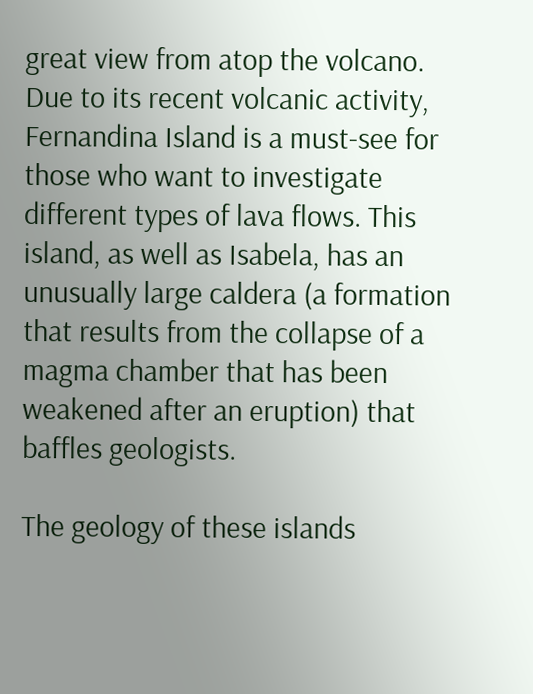great view from atop the volcano. Due to its recent volcanic activity, Fernandina Island is a must-see for those who want to investigate different types of lava flows. This island, as well as Isabela, has an unusually large caldera (a formation that results from the collapse of a magma chamber that has been weakened after an eruption) that baffles geologists.

The geology of these islands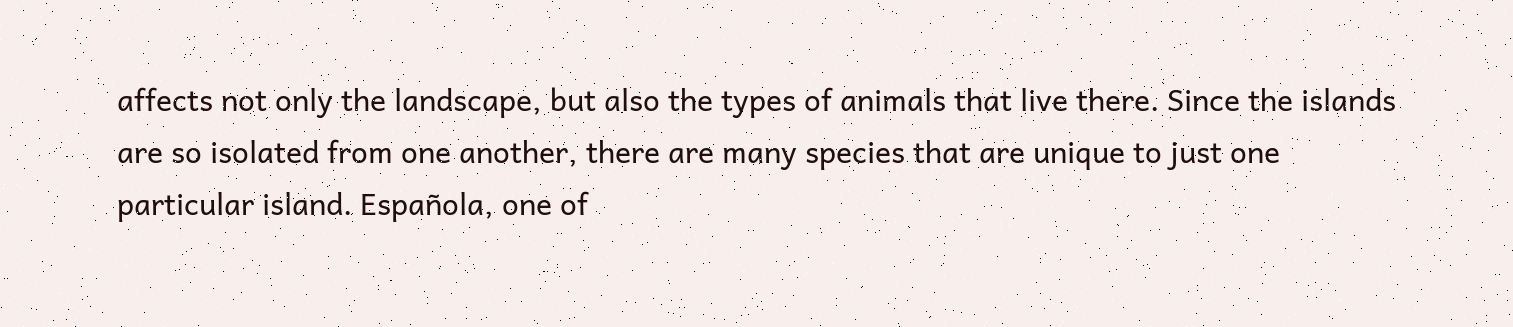affects not only the landscape, but also the types of animals that live there. Since the islands are so isolated from one another, there are many species that are unique to just one particular island. Española, one of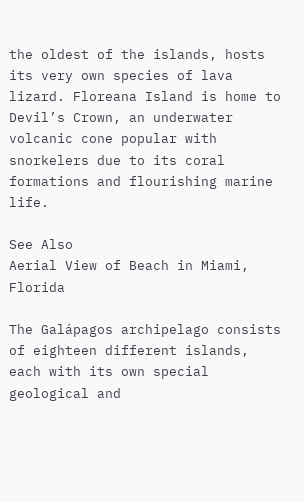the oldest of the islands, hosts its very own species of lava lizard. Floreana Island is home to Devil’s Crown, an underwater volcanic cone popular with snorkelers due to its coral formations and flourishing marine life.

See Also
Aerial View of Beach in Miami, Florida

The Galápagos archipelago consists of eighteen different islands, each with its own special geological and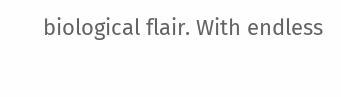biological flair. With endless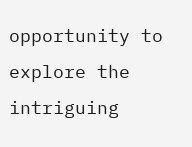opportunity to explore the intriguing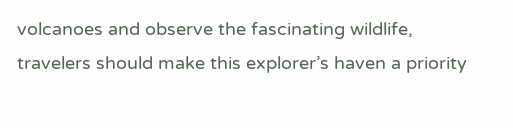volcanoes and observe the fascinating wildlife, travelers should make this explorer’s haven a priority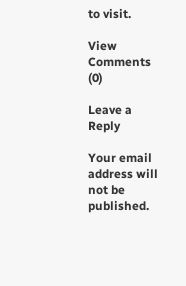to visit.

View Comments (0)

Leave a Reply

Your email address will not be published.